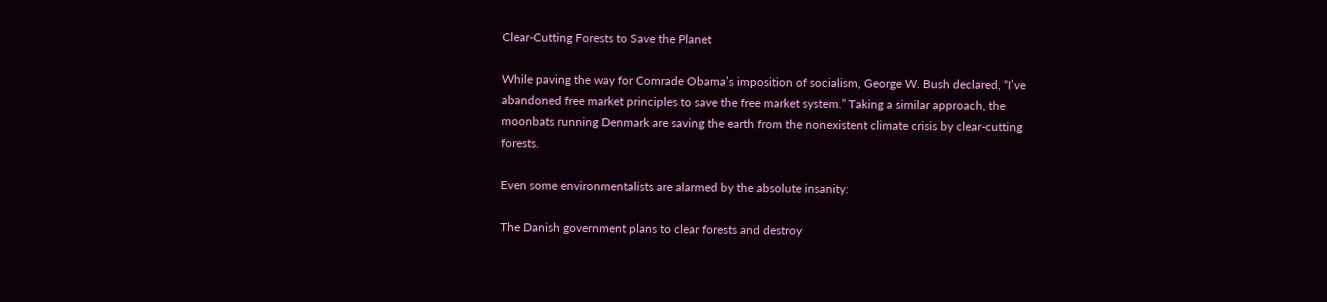Clear-Cutting Forests to Save the Planet

While paving the way for Comrade Obama’s imposition of socialism, George W. Bush declared, “I’ve abandoned free market principles to save the free market system.” Taking a similar approach, the moonbats running Denmark are saving the earth from the nonexistent climate crisis by clear-cutting forests.

Even some environmentalists are alarmed by the absolute insanity:

The Danish government plans to clear forests and destroy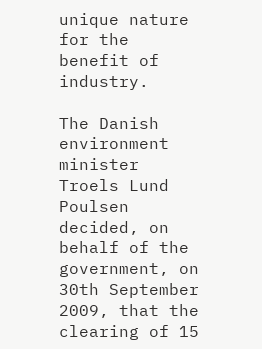unique nature for the benefit of industry.

The Danish environment minister Troels Lund Poulsen decided, on behalf of the government, on 30th September 2009, that the clearing of 15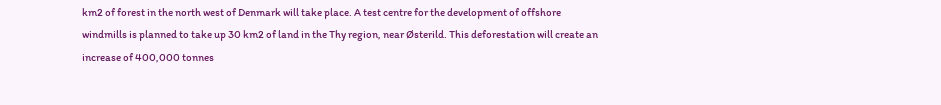km2 of forest in the north west of Denmark will take place. A test centre for the development of offshore windmills is planned to take up 30 km2 of land in the Thy region, near Østerild. This deforestation will create an increase of 400,000 tonnes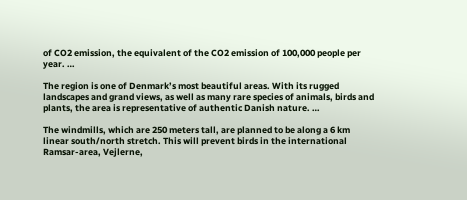of CO2 emission, the equivalent of the CO2 emission of 100,000 people per year. …

The region is one of Denmark’s most beautiful areas. With its rugged landscapes and grand views, as well as many rare species of animals, birds and plants, the area is representative of authentic Danish nature. …

The windmills, which are 250 meters tall, are planned to be along a 6 km linear south/north stretch. This will prevent birds in the international Ramsar-area, Vejlerne,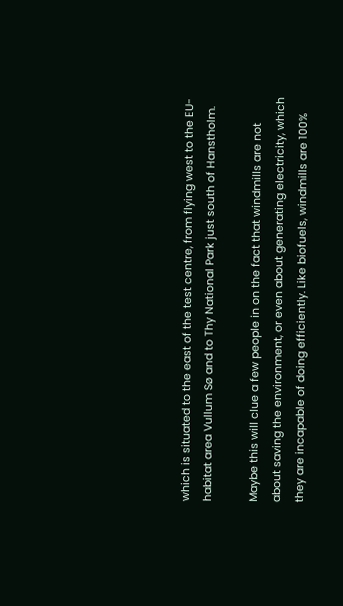which is situated to the east of the test centre, from flying west to the EU-habitat area Vullum Sø and to Thy National Park just south of Hanstholm.

Maybe this will clue a few people in on the fact that windmills are not about saving the environment, or even about generating electricity, which they are incapable of doing efficiently. Like biofuels, windmills are 100%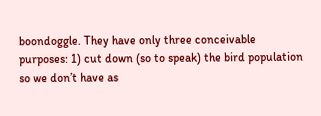boondoggle. They have only three conceivable purposes: 1) cut down (so to speak) the bird population so we don’t have as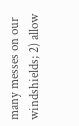many messes on our windshields; 2) allow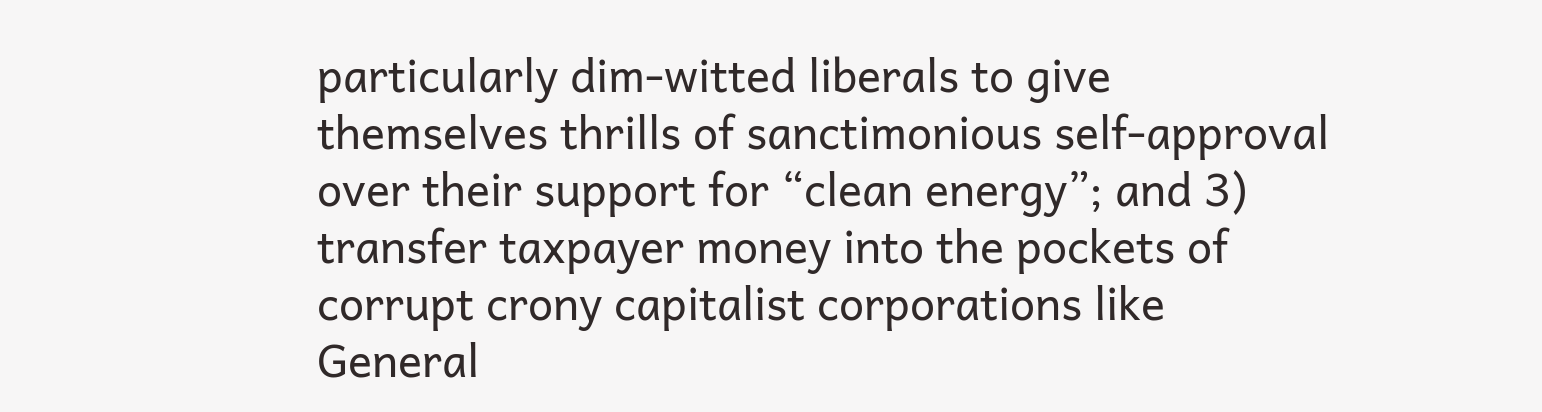particularly dim-witted liberals to give themselves thrills of sanctimonious self-approval over their support for “clean energy”; and 3) transfer taxpayer money into the pockets of corrupt crony capitalist corporations like General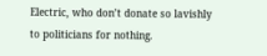Electric, who don’t donate so lavishly to politicians for nothing.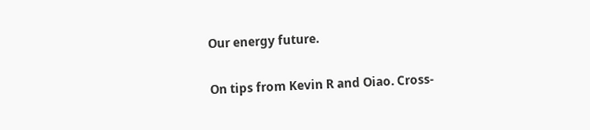Our energy future.

On tips from Kevin R and Oiao. Cross-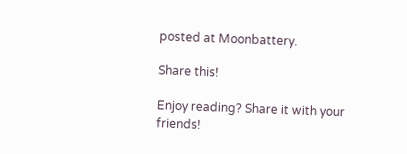posted at Moonbattery.

Share this!

Enjoy reading? Share it with your friends!